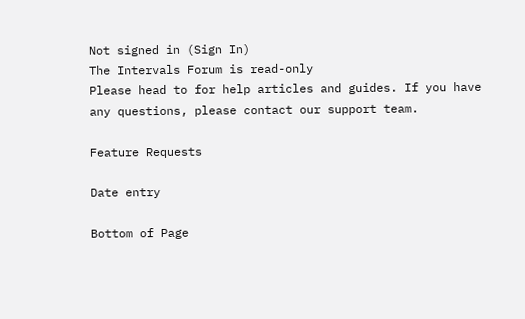Not signed in (Sign In)
The Intervals Forum is read-only
Please head to for help articles and guides. If you have any questions, please contact our support team.

Feature Requests

Date entry

Bottom of Page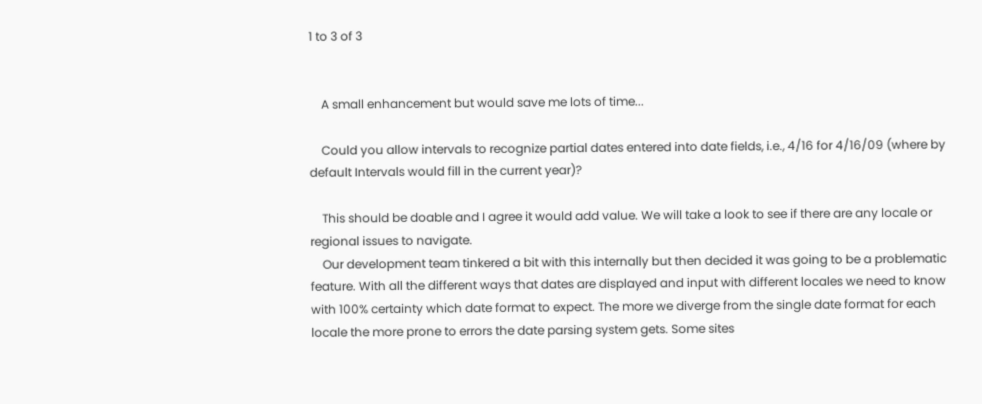1 to 3 of 3


    A small enhancement but would save me lots of time...

    Could you allow intervals to recognize partial dates entered into date fields, i.e., 4/16 for 4/16/09 (where by default Intervals would fill in the current year)?

    This should be doable and I agree it would add value. We will take a look to see if there are any locale or regional issues to navigate.
    Our development team tinkered a bit with this internally but then decided it was going to be a problematic feature. With all the different ways that dates are displayed and input with different locales we need to know with 100% certainty which date format to expect. The more we diverge from the single date format for each locale the more prone to errors the date parsing system gets. Some sites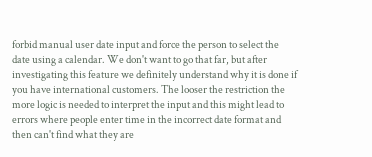forbid manual user date input and force the person to select the date using a calendar. We don't want to go that far, but after investigating this feature we definitely understand why it is done if you have international customers. The looser the restriction the more logic is needed to interpret the input and this might lead to errors where people enter time in the incorrect date format and then can't find what they are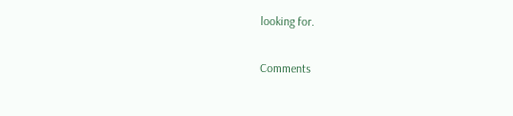looking for.

Comments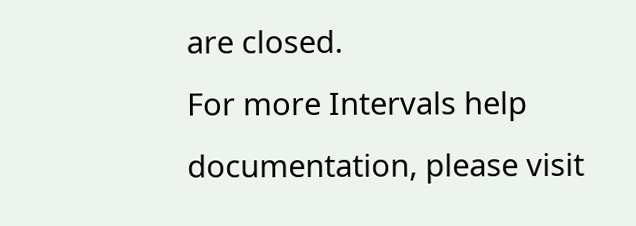are closed.
For more Intervals help documentation, please visit